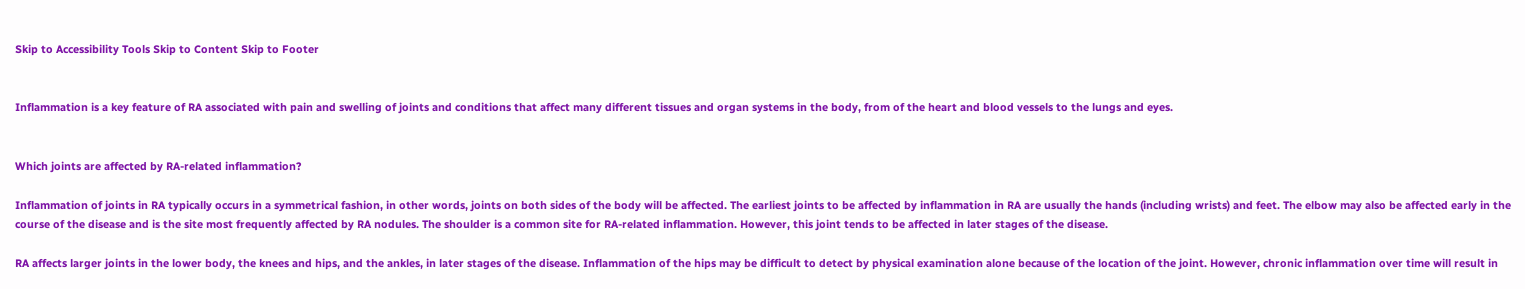Skip to Accessibility Tools Skip to Content Skip to Footer


Inflammation is a key feature of RA associated with pain and swelling of joints and conditions that affect many different tissues and organ systems in the body, from of the heart and blood vessels to the lungs and eyes.


Which joints are affected by RA-related inflammation?

Inflammation of joints in RA typically occurs in a symmetrical fashion, in other words, joints on both sides of the body will be affected. The earliest joints to be affected by inflammation in RA are usually the hands (including wrists) and feet. The elbow may also be affected early in the course of the disease and is the site most frequently affected by RA nodules. The shoulder is a common site for RA-related inflammation. However, this joint tends to be affected in later stages of the disease.

RA affects larger joints in the lower body, the knees and hips, and the ankles, in later stages of the disease. Inflammation of the hips may be difficult to detect by physical examination alone because of the location of the joint. However, chronic inflammation over time will result in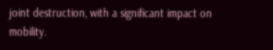joint destruction, with a significant impact on mobility.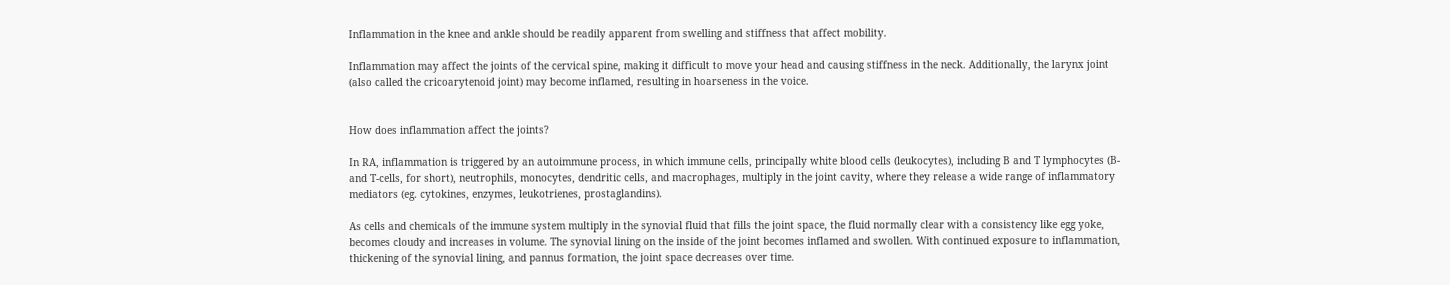Inflammation in the knee and ankle should be readily apparent from swelling and stiffness that affect mobility.

Inflammation may affect the joints of the cervical spine, making it difficult to move your head and causing stiffness in the neck. Additionally, the larynx joint (also called the cricoarytenoid joint) may become inflamed, resulting in hoarseness in the voice.


How does inflammation affect the joints?

In RA, inflammation is triggered by an autoimmune process, in which immune cells, principally white blood cells (leukocytes), including B and T lymphocytes (B- and T-cells, for short), neutrophils, monocytes, dendritic cells, and macrophages, multiply in the joint cavity, where they release a wide range of inflammatory mediators (eg. cytokines, enzymes, leukotrienes, prostaglandins).

As cells and chemicals of the immune system multiply in the synovial fluid that fills the joint space, the fluid normally clear with a consistency like egg yoke, becomes cloudy and increases in volume. The synovial lining on the inside of the joint becomes inflamed and swollen. With continued exposure to inflammation, thickening of the synovial lining, and pannus formation, the joint space decreases over time.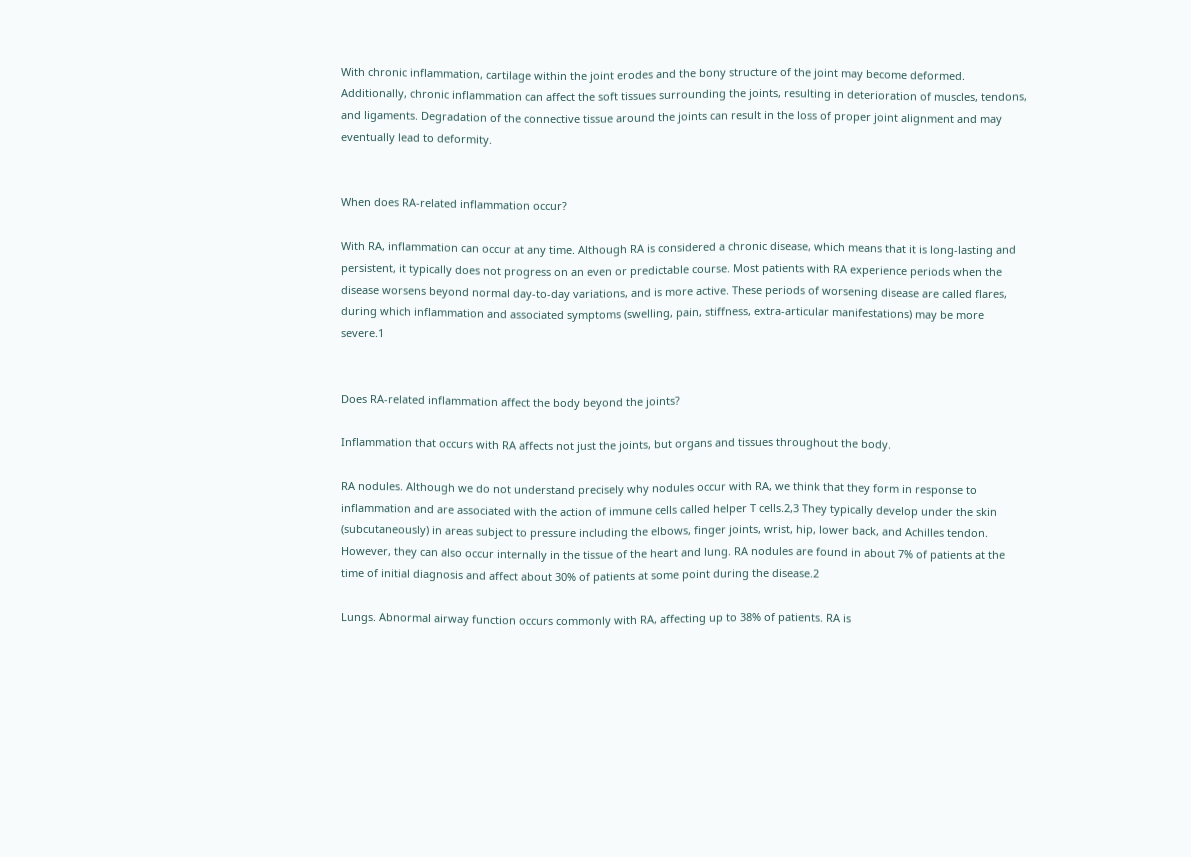With chronic inflammation, cartilage within the joint erodes and the bony structure of the joint may become deformed. Additionally, chronic inflammation can affect the soft tissues surrounding the joints, resulting in deterioration of muscles, tendons, and ligaments. Degradation of the connective tissue around the joints can result in the loss of proper joint alignment and may eventually lead to deformity.


When does RA-related inflammation occur?

With RA, inflammation can occur at any time. Although RA is considered a chronic disease, which means that it is long-lasting and persistent, it typically does not progress on an even or predictable course. Most patients with RA experience periods when the disease worsens beyond normal day-to-day variations, and is more active. These periods of worsening disease are called flares, during which inflammation and associated symptoms (swelling, pain, stiffness, extra-articular manifestations) may be more severe.1


Does RA-related inflammation affect the body beyond the joints?

Inflammation that occurs with RA affects not just the joints, but organs and tissues throughout the body.

RA nodules. Although we do not understand precisely why nodules occur with RA, we think that they form in response to inflammation and are associated with the action of immune cells called helper T cells.2,3 They typically develop under the skin (subcutaneously) in areas subject to pressure including the elbows, finger joints, wrist, hip, lower back, and Achilles tendon. However, they can also occur internally in the tissue of the heart and lung. RA nodules are found in about 7% of patients at the time of initial diagnosis and affect about 30% of patients at some point during the disease.2

Lungs. Abnormal airway function occurs commonly with RA, affecting up to 38% of patients. RA is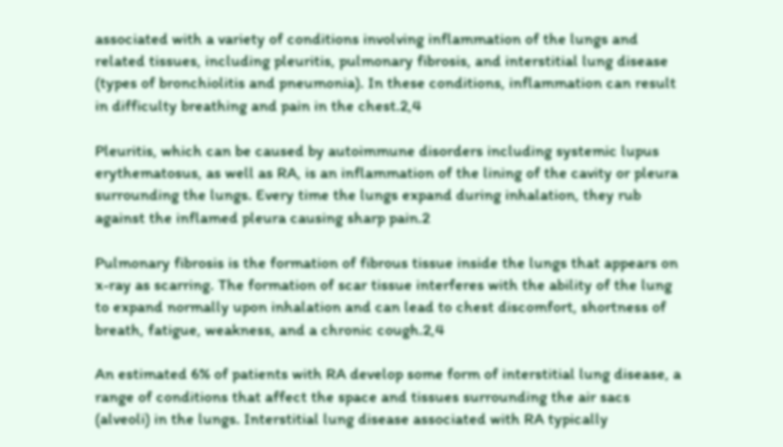associated with a variety of conditions involving inflammation of the lungs and related tissues, including pleuritis, pulmonary fibrosis, and interstitial lung disease (types of bronchiolitis and pneumonia). In these conditions, inflammation can result in difficulty breathing and pain in the chest.2,4

Pleuritis, which can be caused by autoimmune disorders including systemic lupus erythematosus, as well as RA, is an inflammation of the lining of the cavity or pleura surrounding the lungs. Every time the lungs expand during inhalation, they rub against the inflamed pleura causing sharp pain.2

Pulmonary fibrosis is the formation of fibrous tissue inside the lungs that appears on x-ray as scarring. The formation of scar tissue interferes with the ability of the lung to expand normally upon inhalation and can lead to chest discomfort, shortness of breath, fatigue, weakness, and a chronic cough.2,4

An estimated 6% of patients with RA develop some form of interstitial lung disease, a range of conditions that affect the space and tissues surrounding the air sacs (alveoli) in the lungs. Interstitial lung disease associated with RA typically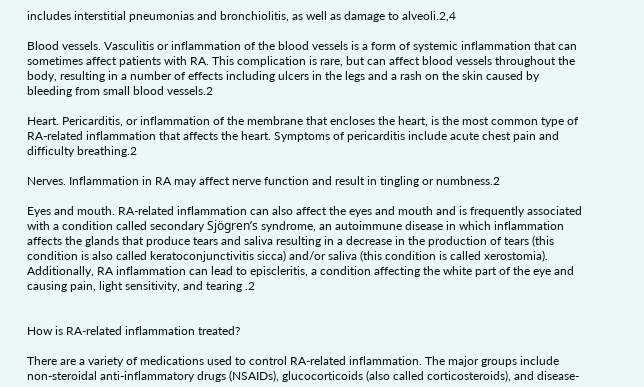includes interstitial pneumonias and bronchiolitis, as well as damage to alveoli.2,4

Blood vessels. Vasculitis or inflammation of the blood vessels is a form of systemic inflammation that can sometimes affect patients with RA. This complication is rare, but can affect blood vessels throughout the body, resulting in a number of effects including ulcers in the legs and a rash on the skin caused by bleeding from small blood vessels.2

Heart. Pericarditis, or inflammation of the membrane that encloses the heart, is the most common type of RA-related inflammation that affects the heart. Symptoms of pericarditis include acute chest pain and difficulty breathing.2

Nerves. Inflammation in RA may affect nerve function and result in tingling or numbness.2

Eyes and mouth. RA-related inflammation can also affect the eyes and mouth and is frequently associated with a condition called secondary Sjögren’s syndrome, an autoimmune disease in which inflammation affects the glands that produce tears and saliva resulting in a decrease in the production of tears (this condition is also called keratoconjunctivitis sicca) and/or saliva (this condition is called xerostomia). Additionally, RA inflammation can lead to episcleritis, a condition affecting the white part of the eye and causing pain, light sensitivity, and tearing .2


How is RA-related inflammation treated?

There are a variety of medications used to control RA-related inflammation. The major groups include non-steroidal anti-inflammatory drugs (NSAIDs), glucocorticoids (also called corticosteroids), and disease-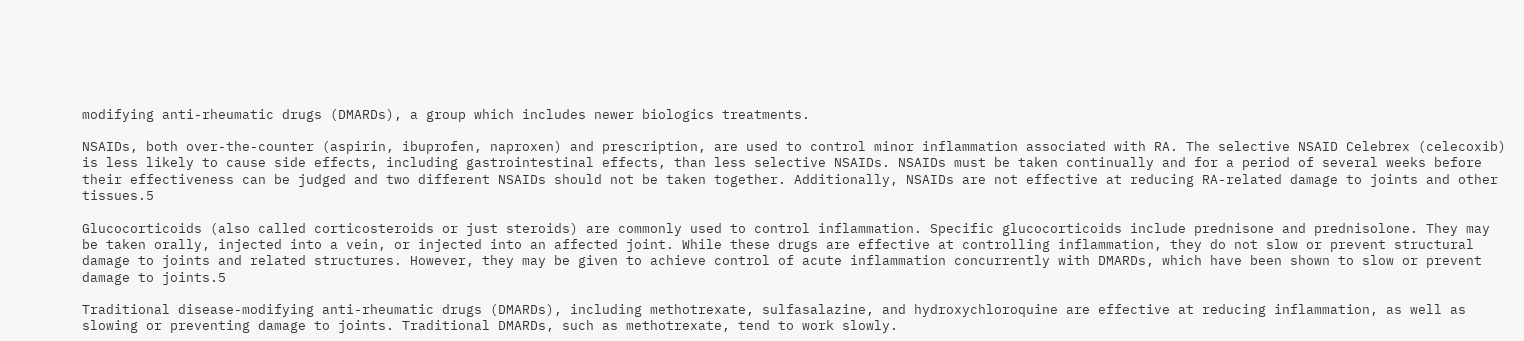modifying anti-rheumatic drugs (DMARDs), a group which includes newer biologics treatments.

NSAIDs, both over-the-counter (aspirin, ibuprofen, naproxen) and prescription, are used to control minor inflammation associated with RA. The selective NSAID Celebrex (celecoxib) is less likely to cause side effects, including gastrointestinal effects, than less selective NSAIDs. NSAIDs must be taken continually and for a period of several weeks before their effectiveness can be judged and two different NSAIDs should not be taken together. Additionally, NSAIDs are not effective at reducing RA-related damage to joints and other tissues.5

Glucocorticoids (also called corticosteroids or just steroids) are commonly used to control inflammation. Specific glucocorticoids include prednisone and prednisolone. They may be taken orally, injected into a vein, or injected into an affected joint. While these drugs are effective at controlling inflammation, they do not slow or prevent structural damage to joints and related structures. However, they may be given to achieve control of acute inflammation concurrently with DMARDs, which have been shown to slow or prevent damage to joints.5

Traditional disease-modifying anti-rheumatic drugs (DMARDs), including methotrexate, sulfasalazine, and hydroxychloroquine are effective at reducing inflammation, as well as slowing or preventing damage to joints. Traditional DMARDs, such as methotrexate, tend to work slowly.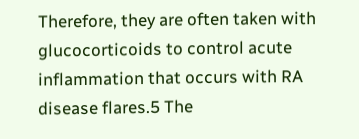Therefore, they are often taken with glucocorticoids to control acute inflammation that occurs with RA disease flares.5 The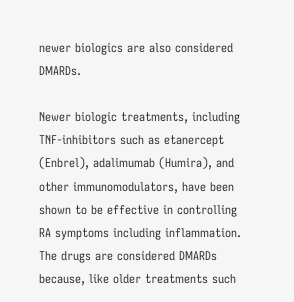newer biologics are also considered DMARDs.

Newer biologic treatments, including TNF-inhibitors such as etanercept (Enbrel), adalimumab (Humira), and other immunomodulators, have been shown to be effective in controlling RA symptoms including inflammation. The drugs are considered DMARDs because, like older treatments such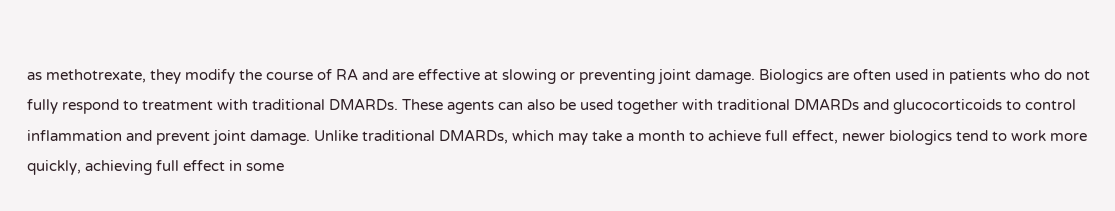as methotrexate, they modify the course of RA and are effective at slowing or preventing joint damage. Biologics are often used in patients who do not fully respond to treatment with traditional DMARDs. These agents can also be used together with traditional DMARDs and glucocorticoids to control inflammation and prevent joint damage. Unlike traditional DMARDs, which may take a month to achieve full effect, newer biologics tend to work more quickly, achieving full effect in some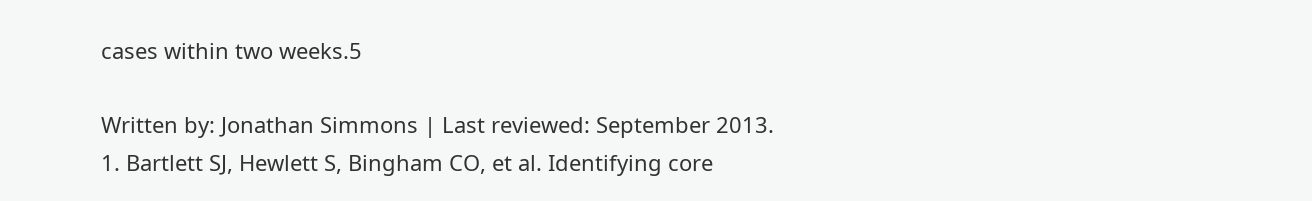cases within two weeks.5

Written by: Jonathan Simmons | Last reviewed: September 2013.
1. Bartlett SJ, Hewlett S, Bingham CO, et al. Identifying core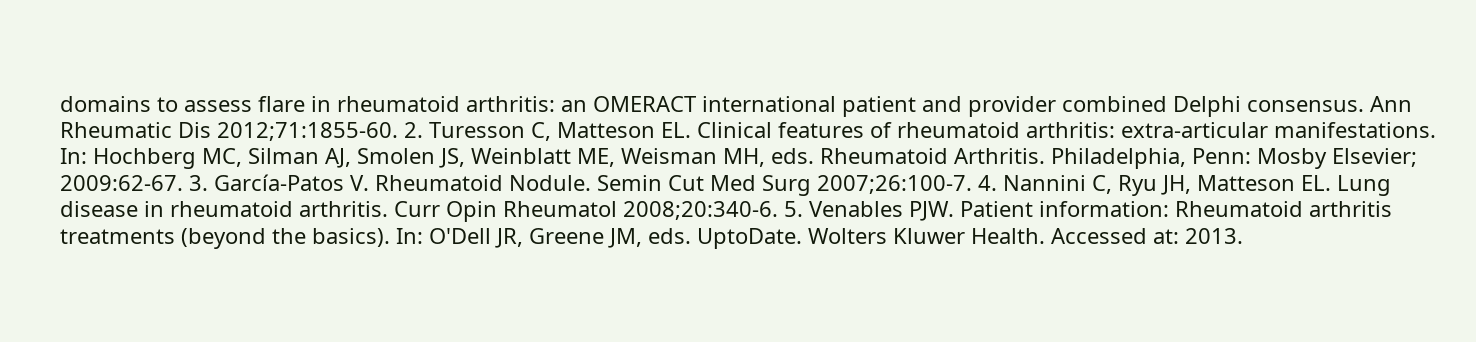domains to assess flare in rheumatoid arthritis: an OMERACT international patient and provider combined Delphi consensus. Ann Rheumatic Dis 2012;71:1855-60. 2. Turesson C, Matteson EL. Clinical features of rheumatoid arthritis: extra-articular manifestations. In: Hochberg MC, Silman AJ, Smolen JS, Weinblatt ME, Weisman MH, eds. Rheumatoid Arthritis. Philadelphia, Penn: Mosby Elsevier; 2009:62-67. 3. García-Patos V. Rheumatoid Nodule. Semin Cut Med Surg 2007;26:100-7. 4. Nannini C, Ryu JH, Matteson EL. Lung disease in rheumatoid arthritis. Curr Opin Rheumatol 2008;20:340-6. 5. Venables PJW. Patient information: Rheumatoid arthritis treatments (beyond the basics). In: O'Dell JR, Greene JM, eds. UptoDate. Wolters Kluwer Health. Accessed at: 2013.